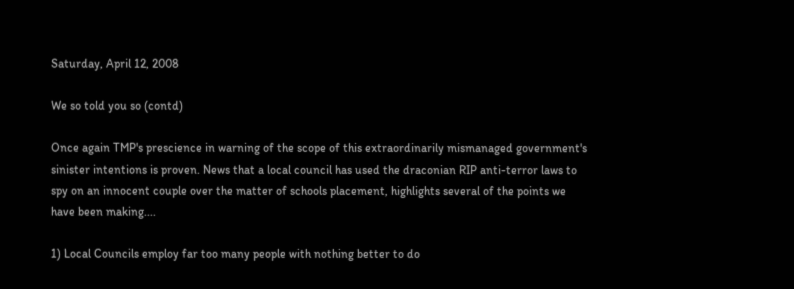Saturday, April 12, 2008

We so told you so (contd)

Once again TMP's prescience in warning of the scope of this extraordinarily mismanaged government's sinister intentions is proven. News that a local council has used the draconian RIP anti-terror laws to spy on an innocent couple over the matter of schools placement, highlights several of the points we have been making....

1) Local Councils employ far too many people with nothing better to do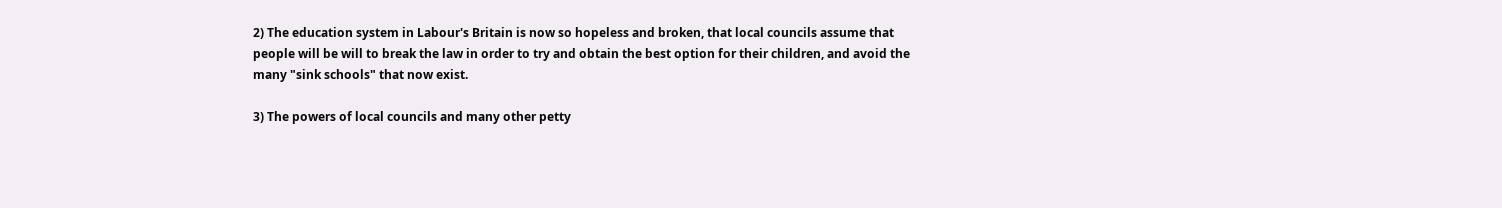2) The education system in Labour's Britain is now so hopeless and broken, that local councils assume that people will be will to break the law in order to try and obtain the best option for their children, and avoid the many "sink schools" that now exist.

3) The powers of local councils and many other petty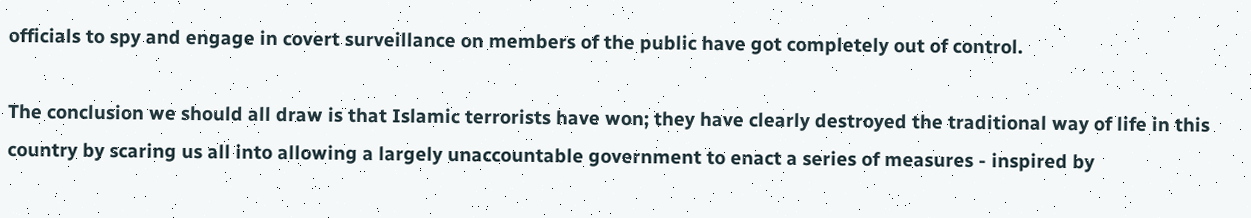officials to spy and engage in covert surveillance on members of the public have got completely out of control.

The conclusion we should all draw is that Islamic terrorists have won; they have clearly destroyed the traditional way of life in this country by scaring us all into allowing a largely unaccountable government to enact a series of measures - inspired by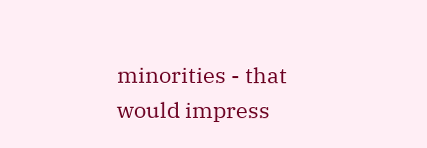minorities - that would impress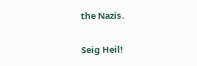the Nazis.

Seig Heil!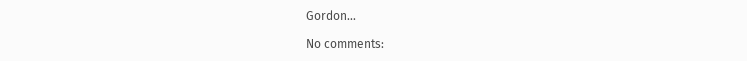Gordon...

No comments: